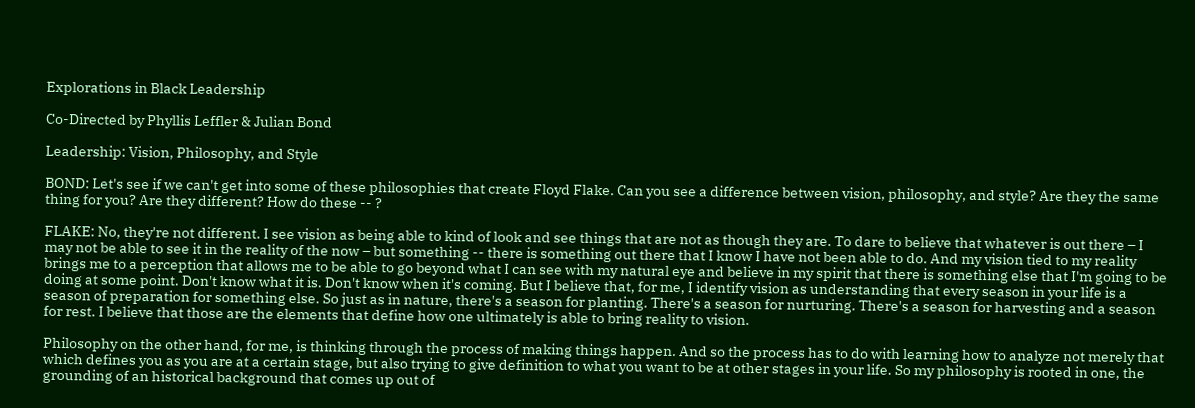Explorations in Black Leadership

Co-Directed by Phyllis Leffler & Julian Bond

Leadership: Vision, Philosophy, and Style

BOND: Let's see if we can't get into some of these philosophies that create Floyd Flake. Can you see a difference between vision, philosophy, and style? Are they the same thing for you? Are they different? How do these -- ?

FLAKE: No, they're not different. I see vision as being able to kind of look and see things that are not as though they are. To dare to believe that whatever is out there – I may not be able to see it in the reality of the now – but something -- there is something out there that I know I have not been able to do. And my vision tied to my reality brings me to a perception that allows me to be able to go beyond what I can see with my natural eye and believe in my spirit that there is something else that I'm going to be doing at some point. Don't know what it is. Don't know when it's coming. But I believe that, for me, I identify vision as understanding that every season in your life is a season of preparation for something else. So just as in nature, there's a season for planting. There's a season for nurturing. There's a season for harvesting and a season for rest. I believe that those are the elements that define how one ultimately is able to bring reality to vision.

Philosophy on the other hand, for me, is thinking through the process of making things happen. And so the process has to do with learning how to analyze not merely that which defines you as you are at a certain stage, but also trying to give definition to what you want to be at other stages in your life. So my philosophy is rooted in one, the grounding of an historical background that comes up out of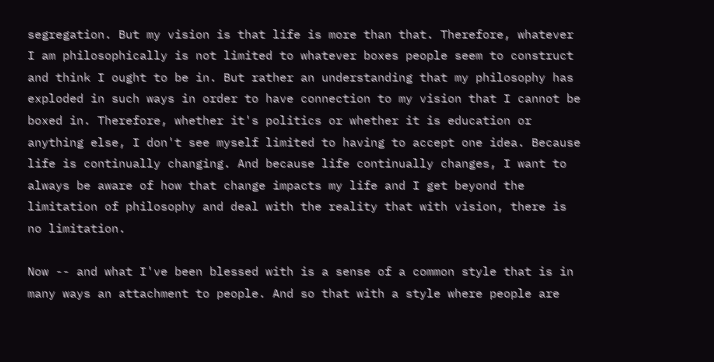segregation. But my vision is that life is more than that. Therefore, whatever I am philosophically is not limited to whatever boxes people seem to construct and think I ought to be in. But rather an understanding that my philosophy has exploded in such ways in order to have connection to my vision that I cannot be boxed in. Therefore, whether it's politics or whether it is education or anything else, I don't see myself limited to having to accept one idea. Because life is continually changing. And because life continually changes, I want to always be aware of how that change impacts my life and I get beyond the limitation of philosophy and deal with the reality that with vision, there is no limitation.

Now -- and what I've been blessed with is a sense of a common style that is in many ways an attachment to people. And so that with a style where people are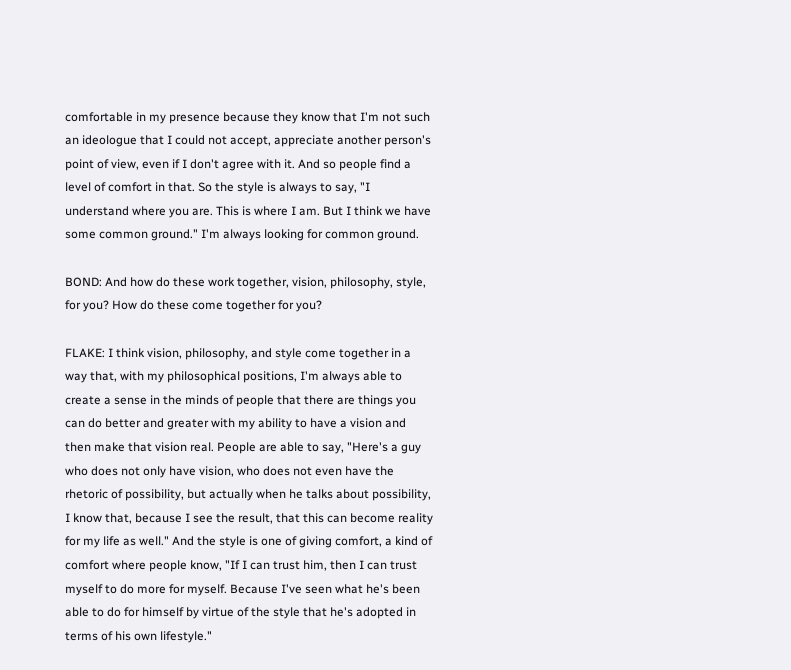comfortable in my presence because they know that I'm not such an ideologue that I could not accept, appreciate another person's point of view, even if I don't agree with it. And so people find a level of comfort in that. So the style is always to say, "I understand where you are. This is where I am. But I think we have some common ground." I'm always looking for common ground.

BOND: And how do these work together, vision, philosophy, style, for you? How do these come together for you?

FLAKE: I think vision, philosophy, and style come together in a way that, with my philosophical positions, I'm always able to create a sense in the minds of people that there are things you can do better and greater with my ability to have a vision and then make that vision real. People are able to say, "Here's a guy who does not only have vision, who does not even have the rhetoric of possibility, but actually when he talks about possibility, I know that, because I see the result, that this can become reality for my life as well." And the style is one of giving comfort, a kind of comfort where people know, "If I can trust him, then I can trust myself to do more for myself. Because I've seen what he's been able to do for himself by virtue of the style that he's adopted in terms of his own lifestyle."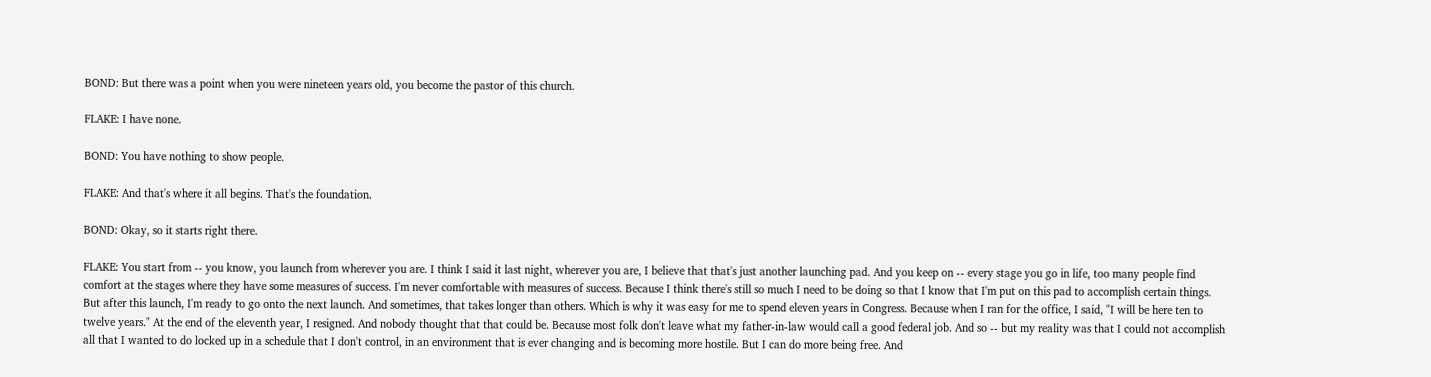BOND: But there was a point when you were nineteen years old, you become the pastor of this church.

FLAKE: I have none.

BOND: You have nothing to show people.

FLAKE: And that's where it all begins. That's the foundation.

BOND: Okay, so it starts right there.

FLAKE: You start from -- you know, you launch from wherever you are. I think I said it last night, wherever you are, I believe that that's just another launching pad. And you keep on -- every stage you go in life, too many people find comfort at the stages where they have some measures of success. I'm never comfortable with measures of success. Because I think there's still so much I need to be doing so that I know that I'm put on this pad to accomplish certain things. But after this launch, I'm ready to go onto the next launch. And sometimes, that takes longer than others. Which is why it was easy for me to spend eleven years in Congress. Because when I ran for the office, I said, "I will be here ten to twelve years." At the end of the eleventh year, I resigned. And nobody thought that that could be. Because most folk don't leave what my father-in-law would call a good federal job. And so -- but my reality was that I could not accomplish all that I wanted to do locked up in a schedule that I don't control, in an environment that is ever changing and is becoming more hostile. But I can do more being free. And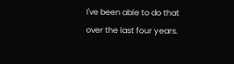I've been able to do that over the last four years.